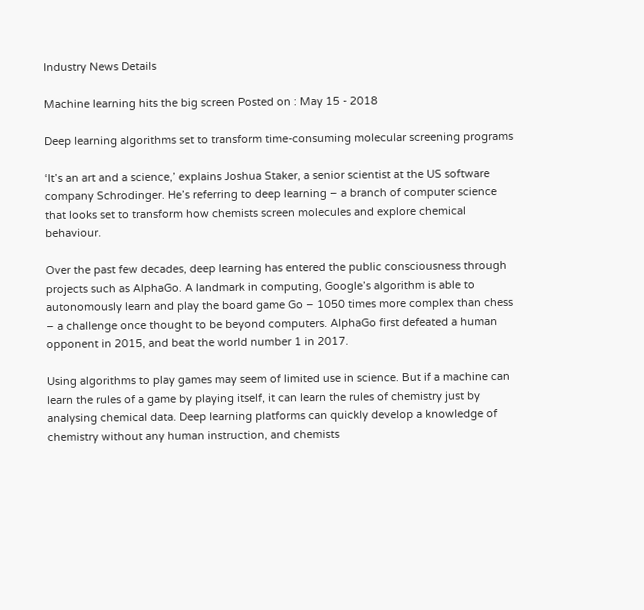Industry News Details

Machine learning hits the big screen Posted on : May 15 - 2018

Deep learning algorithms set to transform time-consuming molecular screening programs

‘It’s an art and a science,’ explains Joshua Staker, a senior scientist at the US software company Schrodinger. He’s referring to deep learning – a branch of computer science that looks set to transform how chemists screen molecules and explore chemical behaviour.

Over the past few decades, deep learning has entered the public consciousness through projects such as AlphaGo. A landmark in computing, Google’s algorithm is able to autonomously learn and play the board game Go – 1050 times more complex than chess – a challenge once thought to be beyond computers. AlphaGo first defeated a human opponent in 2015, and beat the world number 1 in 2017.

Using algorithms to play games may seem of limited use in science. But if a machine can learn the rules of a game by playing itself, it can learn the rules of chemistry just by analysing chemical data. Deep learning platforms can quickly develop a knowledge of chemistry without any human instruction, and chemists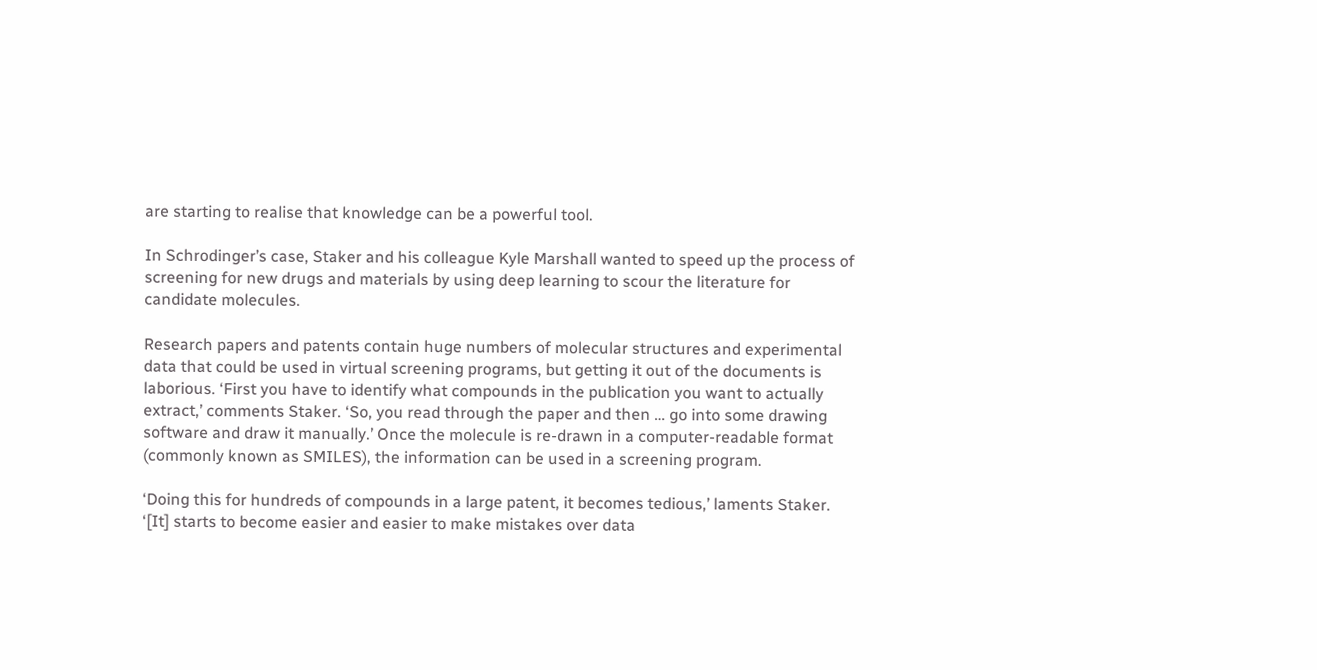are starting to realise that knowledge can be a powerful tool.

In Schrodinger’s case, Staker and his colleague Kyle Marshall wanted to speed up the process of screening for new drugs and materials by using deep learning to scour the literature for candidate molecules.

Research papers and patents contain huge numbers of molecular structures and experimental data that could be used in virtual screening programs, but getting it out of the documents is laborious. ‘First you have to identify what compounds in the publication you want to actually extract,’ comments Staker. ‘So, you read through the paper and then … go into some drawing software and draw it manually.’ Once the molecule is re-drawn in a computer-readable format (commonly known as SMILES), the information can be used in a screening program.

‘Doing this for hundreds of compounds in a large patent, it becomes tedious,’ laments Staker. ‘[It] starts to become easier and easier to make mistakes over data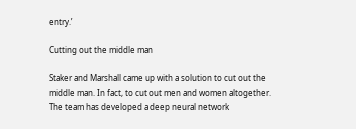entry.’

Cutting out the middle man

Staker and Marshall came up with a solution to cut out the middle man. In fact, to cut out men and women altogether. The team has developed a deep neural network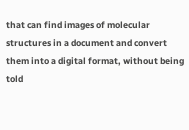that can find images of molecular structures in a document and convert them into a digital format, without being told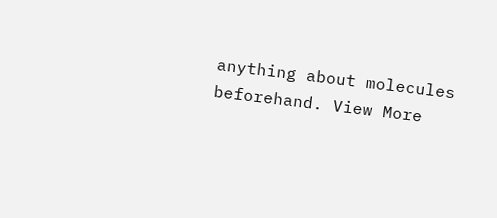anything about molecules beforehand. View More